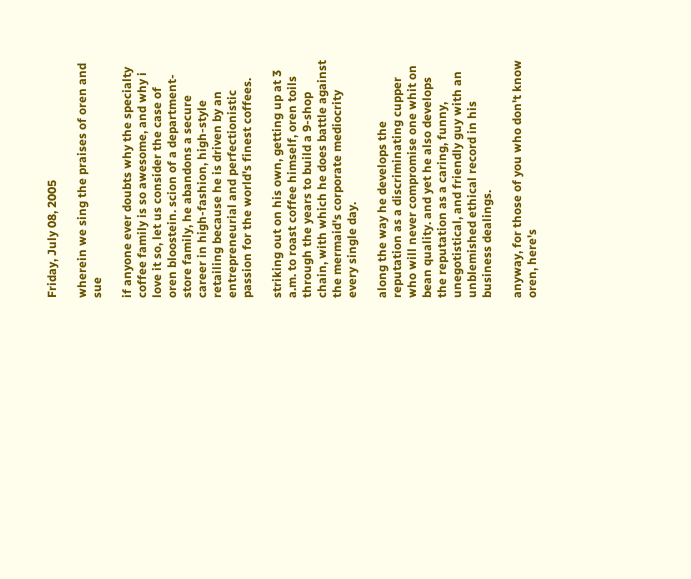Friday, July 08, 2005

wherein we sing the praises of oren and sue

if anyone ever doubts why the specialty coffee family is so awesome, and why i love it so, let us consider the case of oren bloostein. scion of a department-store family, he abandons a secure career in high-fashion, high-style retailing because he is driven by an entrepreneurial and perfectionistic passion for the world's finest coffees.

striking out on his own, getting up at 3 a.m. to roast coffee himself, oren toils through the years to build a 9-shop chain, with which he does battle against the mermaid's corporate mediocrity every single day.

along the way he develops the reputation as a discriminating cupper who will never compromise one whit on bean quality. and yet he also develops the reputation as a caring, funny, unegotistical, and friendly guy with an unblemished ethical record in his business dealings.

anyway, for those of you who don't know oren, here's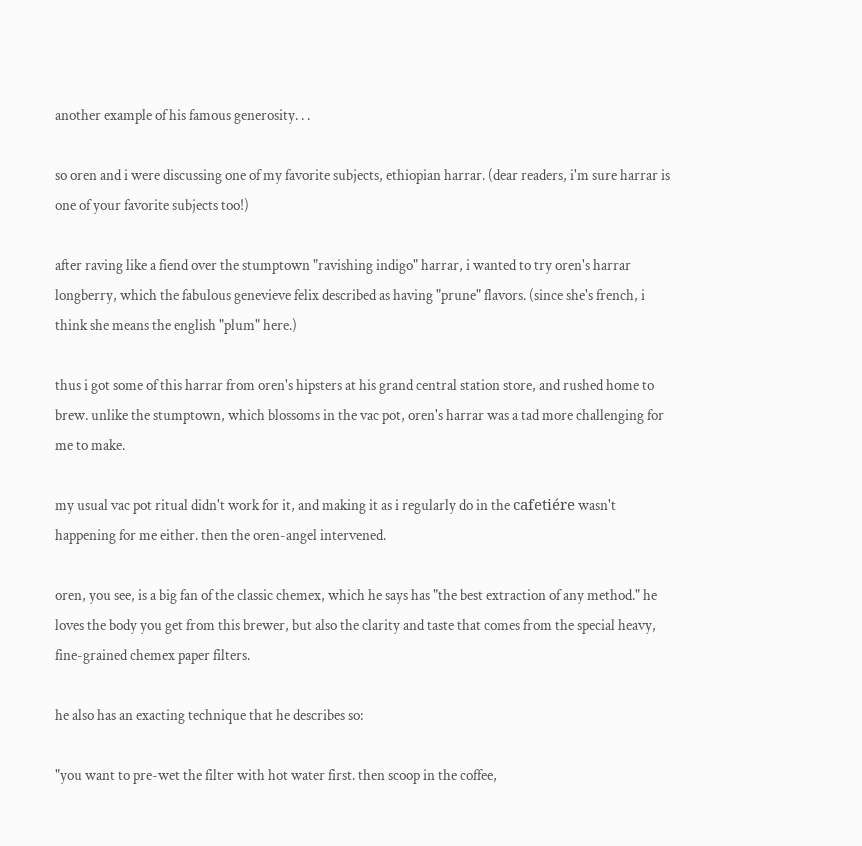another example of his famous generosity. . .

so oren and i were discussing one of my favorite subjects, ethiopian harrar. (dear readers, i'm sure harrar is one of your favorite subjects too!)

after raving like a fiend over the stumptown "ravishing indigo" harrar, i wanted to try oren's harrar longberry, which the fabulous genevieve felix described as having "prune" flavors. (since she's french, i think she means the english "plum" here.)

thus i got some of this harrar from oren's hipsters at his grand central station store, and rushed home to brew. unlike the stumptown, which blossoms in the vac pot, oren's harrar was a tad more challenging for me to make.

my usual vac pot ritual didn't work for it, and making it as i regularly do in the cafetiére wasn't happening for me either. then the oren-angel intervened.

oren, you see, is a big fan of the classic chemex, which he says has "the best extraction of any method." he loves the body you get from this brewer, but also the clarity and taste that comes from the special heavy, fine-grained chemex paper filters.

he also has an exacting technique that he describes so:

"you want to pre-wet the filter with hot water first. then scoop in the coffee,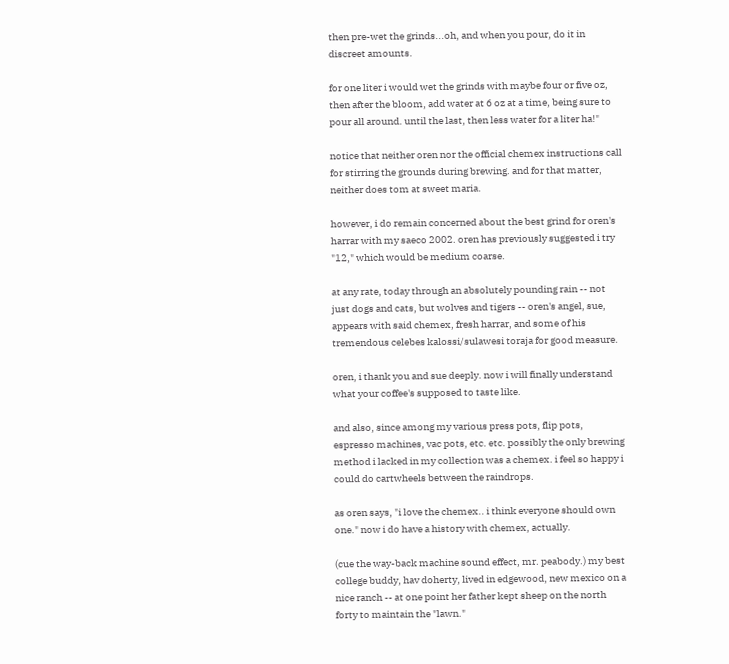then pre-wet the grinds...oh, and when you pour, do it in discreet amounts.

for one liter i would wet the grinds with maybe four or five oz, then after the bloom, add water at 6 oz at a time, being sure to pour all around. until the last, then less water for a liter ha!"

notice that neither oren nor the official chemex instructions call for stirring the grounds during brewing. and for that matter, neither does tom at sweet maria.

however, i do remain concerned about the best grind for oren's harrar with my saeco 2002. oren has previously suggested i try "12," which would be medium coarse.

at any rate, today through an absolutely pounding rain -- not just dogs and cats, but wolves and tigers -- oren's angel, sue, appears with said chemex, fresh harrar, and some of his tremendous celebes kalossi/sulawesi toraja for good measure.

oren, i thank you and sue deeply. now i will finally understand what your coffee's supposed to taste like.

and also, since among my various press pots, flip pots, espresso machines, vac pots, etc. etc. possibly the only brewing method i lacked in my collection was a chemex. i feel so happy i could do cartwheels between the raindrops.

as oren says, "i love the chemex.. i think everyone should own one." now i do have a history with chemex, actually.

(cue the way-back machine sound effect, mr. peabody.) my best college buddy, hav doherty, lived in edgewood, new mexico on a nice ranch -- at one point her father kept sheep on the north forty to maintain the "lawn."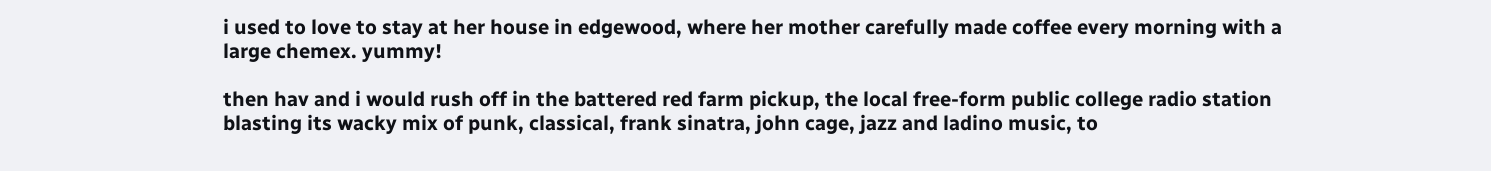i used to love to stay at her house in edgewood, where her mother carefully made coffee every morning with a large chemex. yummy!

then hav and i would rush off in the battered red farm pickup, the local free-form public college radio station blasting its wacky mix of punk, classical, frank sinatra, john cage, jazz and ladino music, to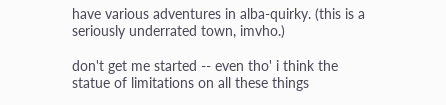have various adventures in alba-quirky. (this is a seriously underrated town, imvho.)

don't get me started -- even tho' i think the statue of limitations on all these things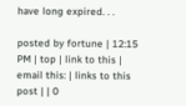have long expired. . .

posted by fortune | 12:15 PM | top | link to this | email this: | links to this post | | 0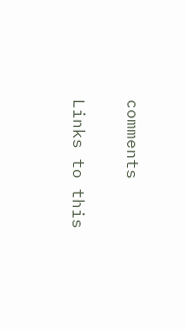comments

Links to this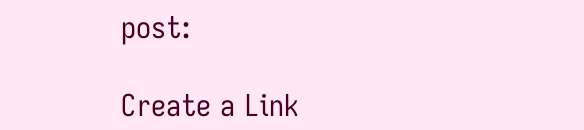post:

Create a Link